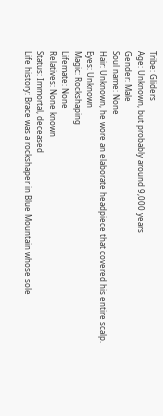Tribe: Gliders
Age: Unknown, but probably around 9,000 years
Gender: Male
Soul name: None
Hair: Unknown, he wore an elaborate headpiece that covered his entire scalp.
Eyes: Unknown
Magic: Rockshaping
Lifemate: None
Relatives: None known
Status: Immortal, deceased
Life history: Brace was a rockshaper in Blue Mountain whose sole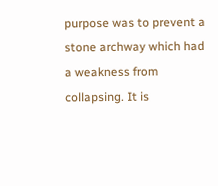purpose was to prevent a stone archway which had a weakness from collapsing. It is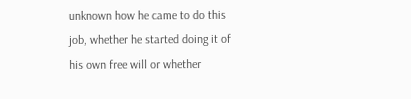unknown how he came to do this job, whether he started doing it of his own free will or whether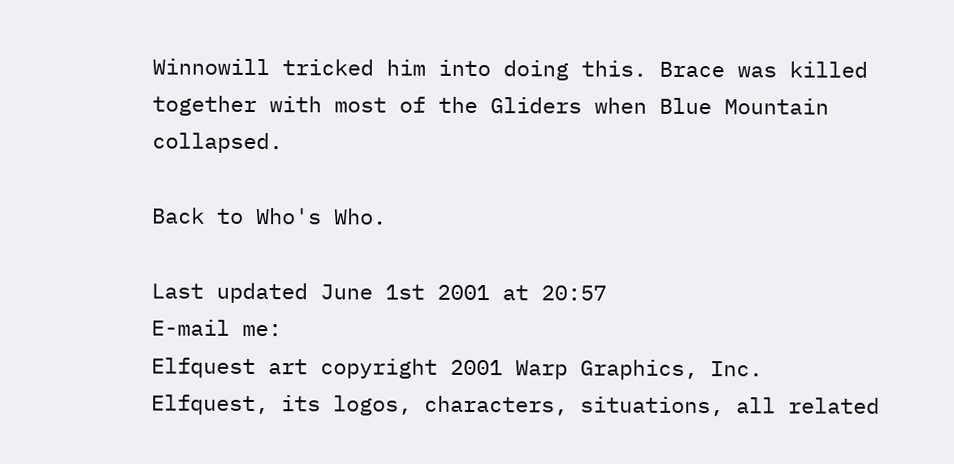Winnowill tricked him into doing this. Brace was killed together with most of the Gliders when Blue Mountain collapsed.

Back to Who's Who.

Last updated June 1st 2001 at 20:57
E-mail me:
Elfquest art copyright 2001 Warp Graphics, Inc. Elfquest, its logos, characters, situations, all related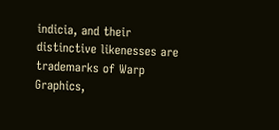indicia, and their distinctive likenesses are trademarks of Warp Graphics,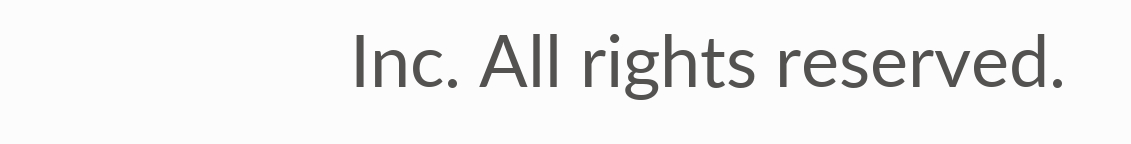Inc. All rights reserved.